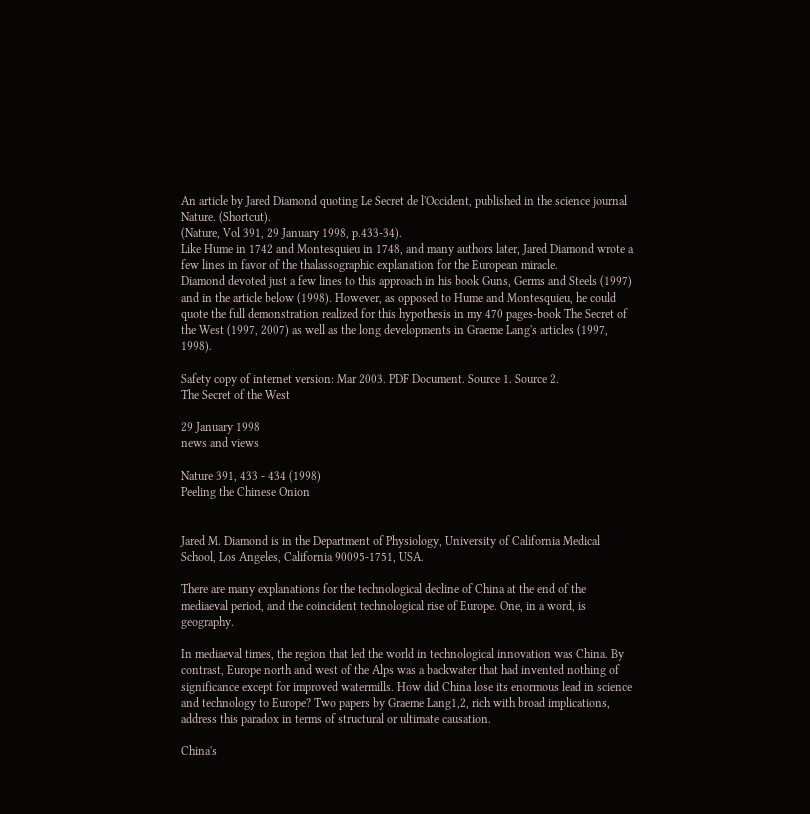An article by Jared Diamond quoting Le Secret de l'Occident, published in the science journal Nature. (Shortcut).
(Nature, Vol 391, 29 January 1998, p.433-34).
Like Hume in 1742 and Montesquieu in 1748, and many authors later, Jared Diamond wrote a few lines in favor of the thalassographic explanation for the European miracle.
Diamond devoted just a few lines to this approach in his book Guns, Germs and Steels (1997) and in the article below (1998). However, as opposed to Hume and Montesquieu, he could quote the full demonstration realized for this hypothesis in my 470 pages-book The Secret of the West (1997, 2007) as well as the long developments in Graeme Lang's articles (1997, 1998).

Safety copy of internet version: Mar 2003. PDF Document. Source 1. Source 2.
The Secret of the West

29 January 1998
news and views

Nature 391, 433 - 434 (1998)
Peeling the Chinese Onion


Jared M. Diamond is in the Department of Physiology, University of California Medical School, Los Angeles, California 90095-1751, USA.

There are many explanations for the technological decline of China at the end of the mediaeval period, and the coincident technological rise of Europe. One, in a word, is geography.

In mediaeval times, the region that led the world in technological innovation was China. By contrast, Europe north and west of the Alps was a backwater that had invented nothing of significance except for improved watermills. How did China lose its enormous lead in science and technology to Europe? Two papers by Graeme Lang1,2, rich with broad implications, address this paradox in terms of structural or ultimate causation.

China's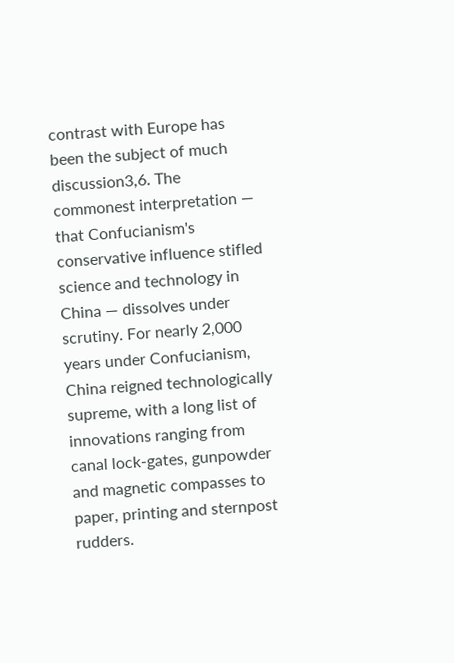contrast with Europe has been the subject of much discussion3,6. The commonest interpretation — that Confucianism's conservative influence stifled science and technology in China — dissolves under scrutiny. For nearly 2,000 years under Confucianism, China reigned technologically supreme, with a long list of innovations ranging from canal lock-gates, gunpowder and magnetic compasses to paper, printing and sternpost rudders.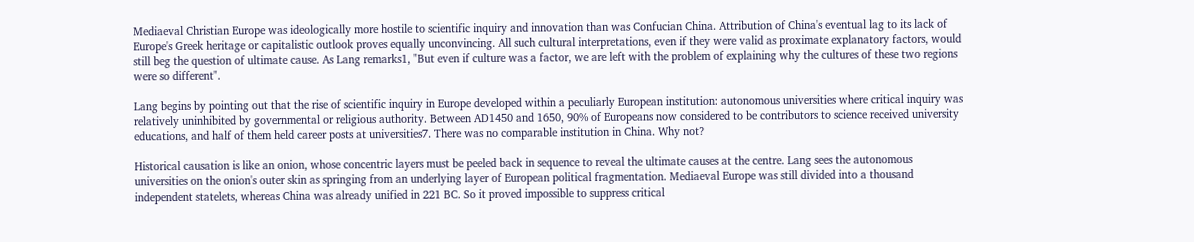Mediaeval Christian Europe was ideologically more hostile to scientific inquiry and innovation than was Confucian China. Attribution of China's eventual lag to its lack of Europe's Greek heritage or capitalistic outlook proves equally unconvincing. All such cultural interpretations, even if they were valid as proximate explanatory factors, would still beg the question of ultimate cause. As Lang remarks1, "But even if culture was a factor, we are left with the problem of explaining why the cultures of these two regions were so different".

Lang begins by pointing out that the rise of scientific inquiry in Europe developed within a peculiarly European institution: autonomous universities where critical inquiry was relatively uninhibited by governmental or religious authority. Between AD1450 and 1650, 90% of Europeans now considered to be contributors to science received university educations, and half of them held career posts at universities7. There was no comparable institution in China. Why not?

Historical causation is like an onion, whose concentric layers must be peeled back in sequence to reveal the ultimate causes at the centre. Lang sees the autonomous universities on the onion's outer skin as springing from an underlying layer of European political fragmentation. Mediaeval Europe was still divided into a thousand independent statelets, whereas China was already unified in 221 BC. So it proved impossible to suppress critical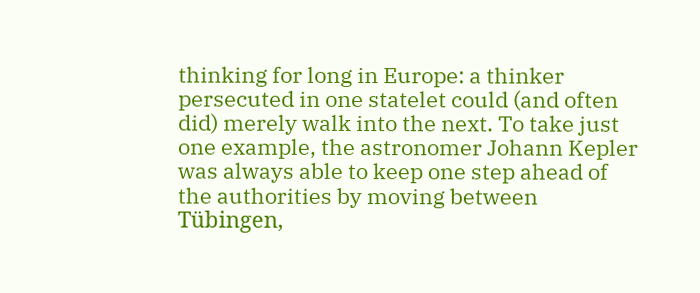thinking for long in Europe: a thinker persecuted in one statelet could (and often did) merely walk into the next. To take just one example, the astronomer Johann Kepler was always able to keep one step ahead of the authorities by moving between Tübingen,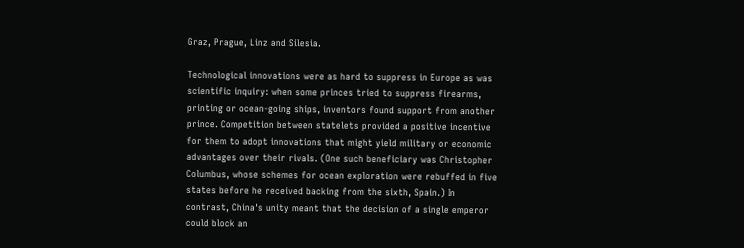Graz, Prague, Linz and Silesia.

Technological innovations were as hard to suppress in Europe as was scientific inquiry: when some princes tried to suppress firearms, printing or ocean-going ships, inventors found support from another prince. Competition between statelets provided a positive incentive for them to adopt innovations that might yield military or economic advantages over their rivals. (One such beneficiary was Christopher Columbus, whose schemes for ocean exploration were rebuffed in five states before he received backing from the sixth, Spain.) In contrast, China's unity meant that the decision of a single emperor could block an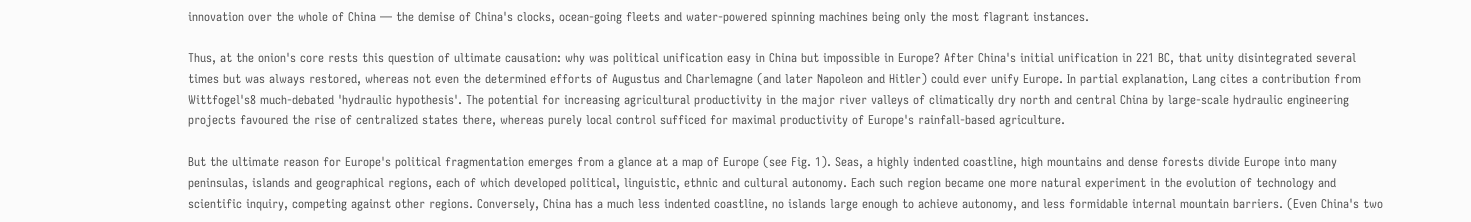innovation over the whole of China — the demise of China's clocks, ocean-going fleets and water-powered spinning machines being only the most flagrant instances.

Thus, at the onion's core rests this question of ultimate causation: why was political unification easy in China but impossible in Europe? After China's initial unification in 221 BC, that unity disintegrated several times but was always restored, whereas not even the determined efforts of Augustus and Charlemagne (and later Napoleon and Hitler) could ever unify Europe. In partial explanation, Lang cites a contribution from Wittfogel's8 much-debated 'hydraulic hypothesis'. The potential for increasing agricultural productivity in the major river valleys of climatically dry north and central China by large-scale hydraulic engineering projects favoured the rise of centralized states there, whereas purely local control sufficed for maximal productivity of Europe's rainfall-based agriculture.

But the ultimate reason for Europe's political fragmentation emerges from a glance at a map of Europe (see Fig. 1). Seas, a highly indented coastline, high mountains and dense forests divide Europe into many peninsulas, islands and geographical regions, each of which developed political, linguistic, ethnic and cultural autonomy. Each such region became one more natural experiment in the evolution of technology and scientific inquiry, competing against other regions. Conversely, China has a much less indented coastline, no islands large enough to achieve autonomy, and less formidable internal mountain barriers. (Even China's two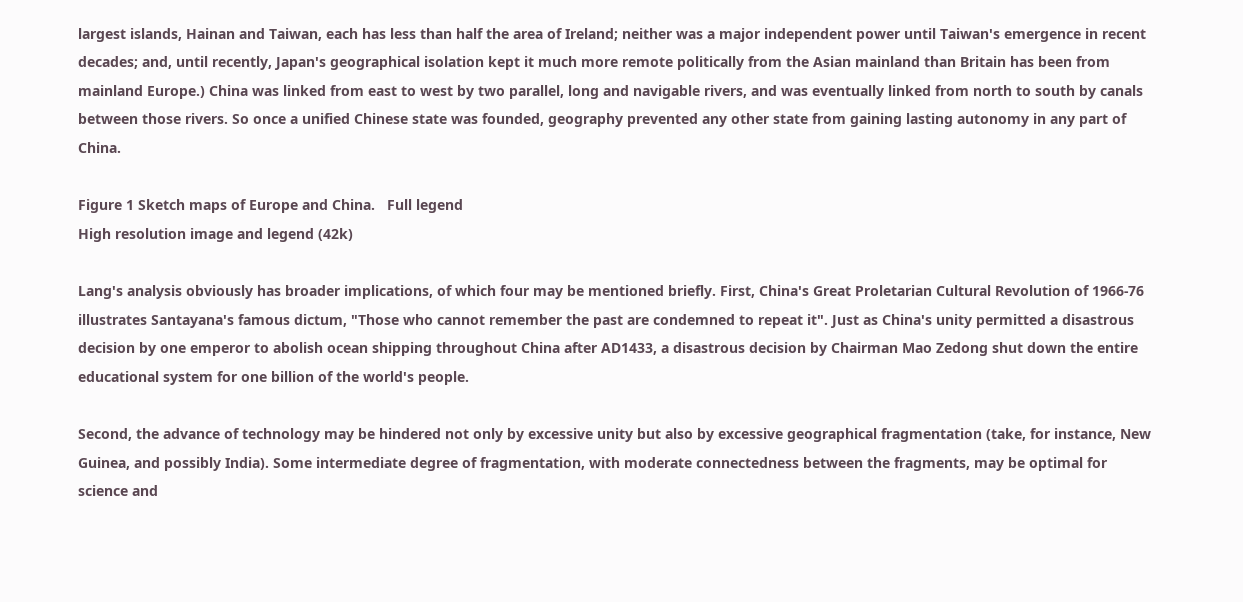largest islands, Hainan and Taiwan, each has less than half the area of Ireland; neither was a major independent power until Taiwan's emergence in recent decades; and, until recently, Japan's geographical isolation kept it much more remote politically from the Asian mainland than Britain has been from mainland Europe.) China was linked from east to west by two parallel, long and navigable rivers, and was eventually linked from north to south by canals between those rivers. So once a unified Chinese state was founded, geography prevented any other state from gaining lasting autonomy in any part of China.

Figure 1 Sketch maps of Europe and China.   Full legend
High resolution image and legend (42k)

Lang's analysis obviously has broader implications, of which four may be mentioned briefly. First, China's Great Proletarian Cultural Revolution of 1966-76 illustrates Santayana's famous dictum, "Those who cannot remember the past are condemned to repeat it". Just as China's unity permitted a disastrous decision by one emperor to abolish ocean shipping throughout China after AD1433, a disastrous decision by Chairman Mao Zedong shut down the entire educational system for one billion of the world's people.

Second, the advance of technology may be hindered not only by excessive unity but also by excessive geographical fragmentation (take, for instance, New Guinea, and possibly India). Some intermediate degree of fragmentation, with moderate connectedness between the fragments, may be optimal for science and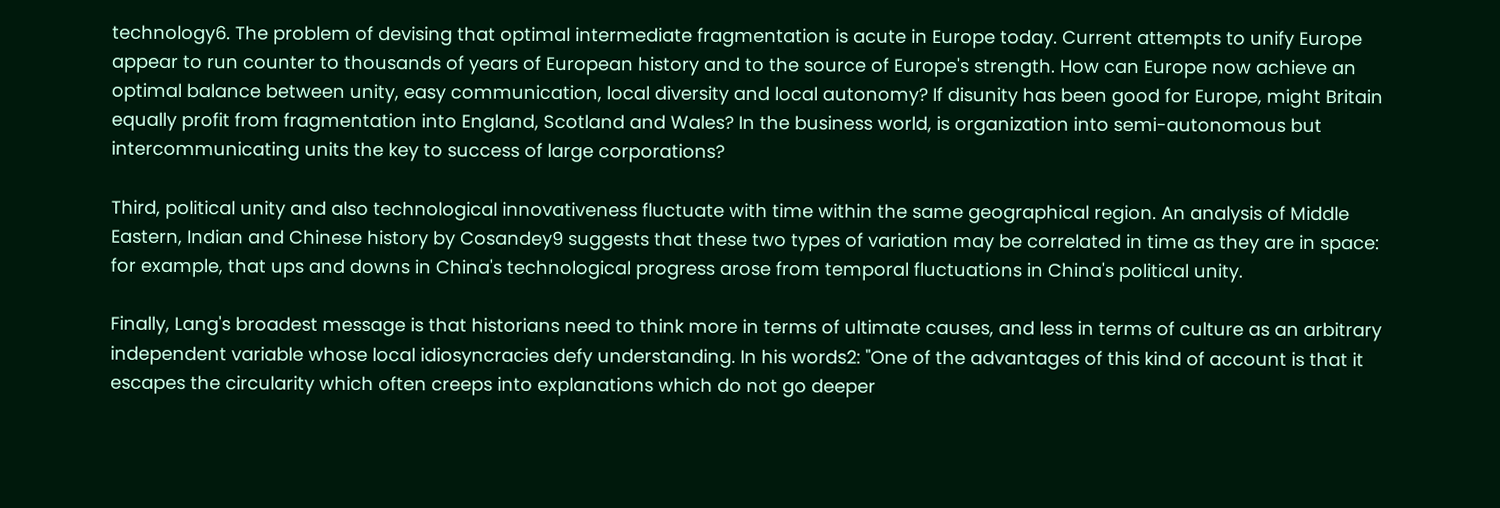technology6. The problem of devising that optimal intermediate fragmentation is acute in Europe today. Current attempts to unify Europe appear to run counter to thousands of years of European history and to the source of Europe's strength. How can Europe now achieve an optimal balance between unity, easy communication, local diversity and local autonomy? If disunity has been good for Europe, might Britain equally profit from fragmentation into England, Scotland and Wales? In the business world, is organization into semi-autonomous but intercommunicating units the key to success of large corporations?

Third, political unity and also technological innovativeness fluctuate with time within the same geographical region. An analysis of Middle Eastern, Indian and Chinese history by Cosandey9 suggests that these two types of variation may be correlated in time as they are in space: for example, that ups and downs in China's technological progress arose from temporal fluctuations in China's political unity.

Finally, Lang's broadest message is that historians need to think more in terms of ultimate causes, and less in terms of culture as an arbitrary independent variable whose local idiosyncracies defy understanding. In his words2: "One of the advantages of this kind of account is that it escapes the circularity which often creeps into explanations which do not go deeper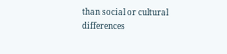than social or cultural differences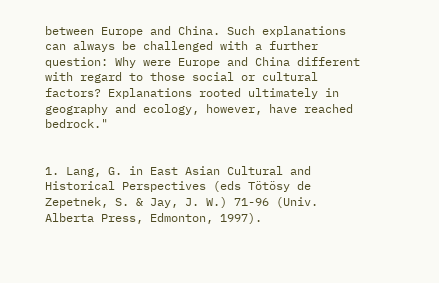between Europe and China. Such explanations can always be challenged with a further question: Why were Europe and China different with regard to those social or cultural factors? Explanations rooted ultimately in geography and ecology, however, have reached bedrock."


1. Lang, G. in East Asian Cultural and Historical Perspectives (eds Tötösy de Zepetnek, S. & Jay, J. W.) 71-96 (Univ. Alberta Press, Edmonton, 1997).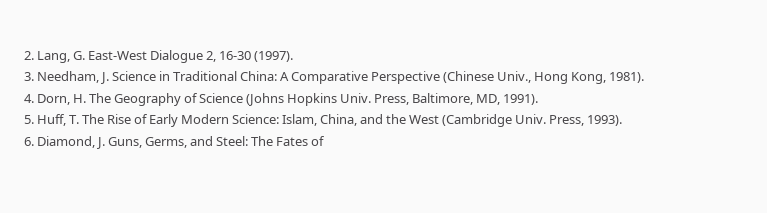2. Lang, G. East-West Dialogue 2, 16-30 (1997).
3. Needham, J. Science in Traditional China: A Comparative Perspective (Chinese Univ., Hong Kong, 1981).
4. Dorn, H. The Geography of Science (Johns Hopkins Univ. Press, Baltimore, MD, 1991).
5. Huff, T. The Rise of Early Modern Science: Islam, China, and the West (Cambridge Univ. Press, 1993).
6. Diamond, J. Guns, Germs, and Steel: The Fates of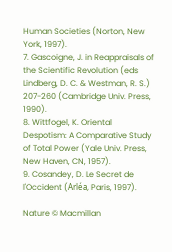Human Societies (Norton, New York, 1997).
7. Gascoigne, J. in Reappraisals of the Scientific Revolution (eds Lindberg, D. C. & Westman, R. S.) 207-260 (Cambridge Univ. Press, 1990).
8. Wittfogel, K. Oriental Despotism: A Comparative Study of Total Power (Yale Univ. Press, New Haven, CN, 1957).
9. Cosandey, D. Le Secret de l'Occident (Arléa, Paris, 1997).

Nature © Macmillan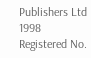Publishers Ltd 1998 Registered No.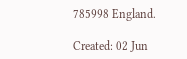785998 England.

Created: 02 Jun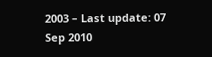2003 – Last update: 07 Sep 2010